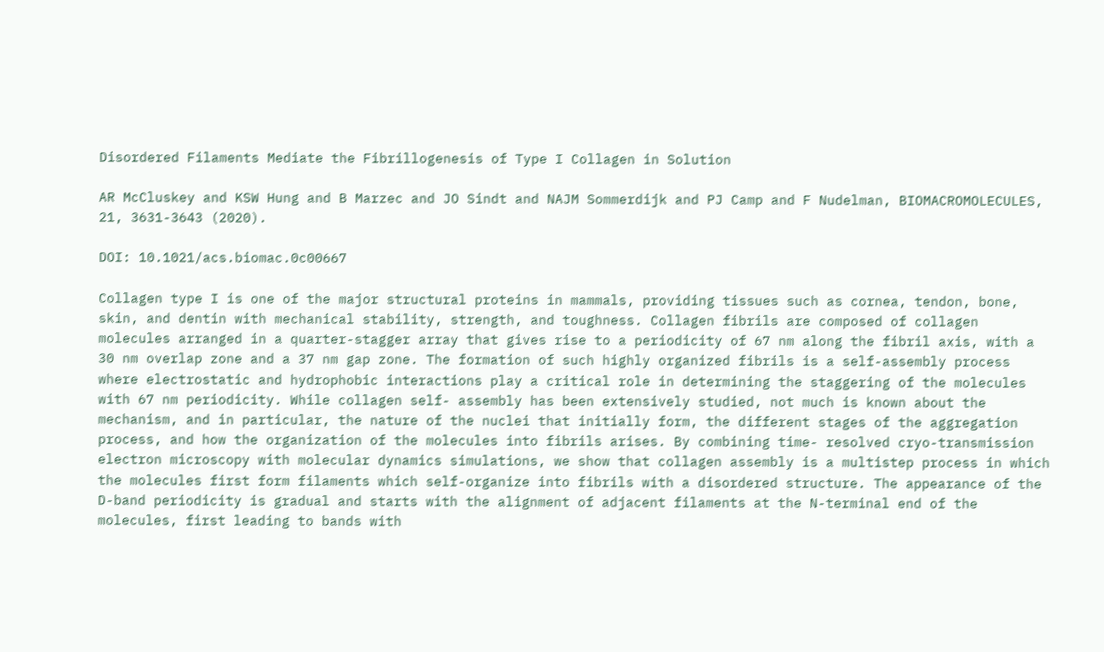Disordered Filaments Mediate the Fibrillogenesis of Type I Collagen in Solution

AR McCluskey and KSW Hung and B Marzec and JO Sindt and NAJM Sommerdijk and PJ Camp and F Nudelman, BIOMACROMOLECULES, 21, 3631-3643 (2020).

DOI: 10.1021/acs.biomac.0c00667

Collagen type I is one of the major structural proteins in mammals, providing tissues such as cornea, tendon, bone, skin, and dentin with mechanical stability, strength, and toughness. Collagen fibrils are composed of collagen molecules arranged in a quarter-stagger array that gives rise to a periodicity of 67 nm along the fibril axis, with a 30 nm overlap zone and a 37 nm gap zone. The formation of such highly organized fibrils is a self-assembly process where electrostatic and hydrophobic interactions play a critical role in determining the staggering of the molecules with 67 nm periodicity. While collagen self- assembly has been extensively studied, not much is known about the mechanism, and in particular, the nature of the nuclei that initially form, the different stages of the aggregation process, and how the organization of the molecules into fibrils arises. By combining time- resolved cryo-transmission electron microscopy with molecular dynamics simulations, we show that collagen assembly is a multistep process in which the molecules first form filaments which self-organize into fibrils with a disordered structure. The appearance of the D-band periodicity is gradual and starts with the alignment of adjacent filaments at the N-terminal end of the molecules, first leading to bands with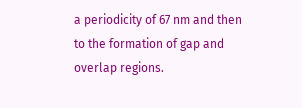a periodicity of 67 nm and then to the formation of gap and overlap regions.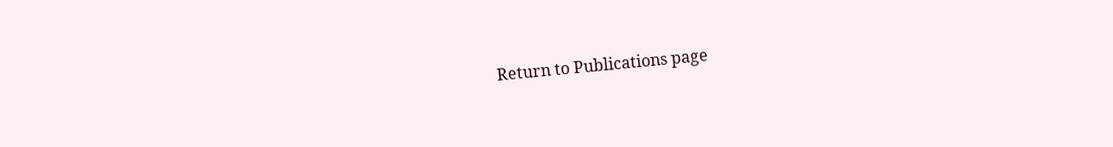Return to Publications page